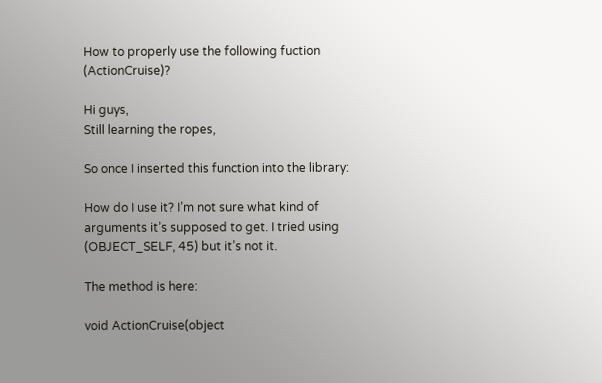How to properly use the following fuction (ActionCruise)?

Hi guys,
Still learning the ropes,

So once I inserted this function into the library:

How do I use it? I’m not sure what kind of arguments it’s supposed to get. I tried using (OBJECT_SELF, 45) but it’s not it.

The method is here:

void ActionCruise(object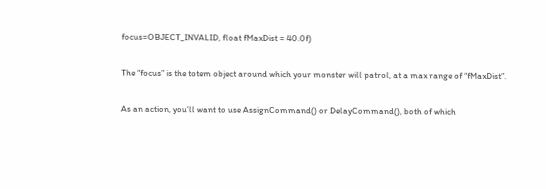focus=OBJECT_INVALID, float fMaxDist = 40.0f)

The “focus” is the totem object around which your monster will patrol, at a max range of “fMaxDist”.

As an action, you’ll want to use AssignCommand() or DelayCommand(), both of which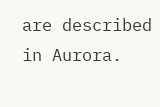are described in Aurora.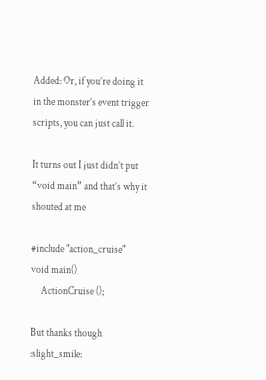Added: Or, if you’re doing it in the monster’s event trigger scripts, you can just call it.

It turns out I just didn’t put “void main” and that’s why it shouted at me

#include "action_cruise"
void main()
     ActionCruise ();

But thanks though :slight_smile: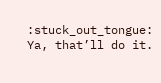:stuck_out_tongue: Ya, that’ll do it.